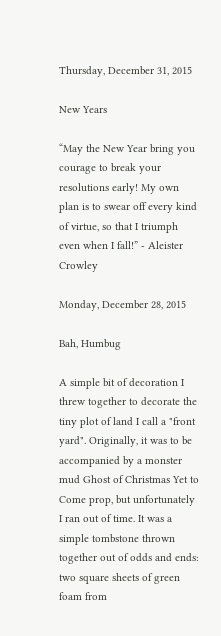Thursday, December 31, 2015

New Years

“May the New Year bring you courage to break your resolutions early! My own plan is to swear off every kind of virtue, so that I triumph even when I fall!” - Aleister Crowley

Monday, December 28, 2015

Bah, Humbug

A simple bit of decoration I threw together to decorate the tiny plot of land I call a "front yard". Originally, it was to be accompanied by a monster mud Ghost of Christmas Yet to Come prop, but unfortunately I ran out of time. It was a simple tombstone thrown together out of odds and ends: two square sheets of green foam from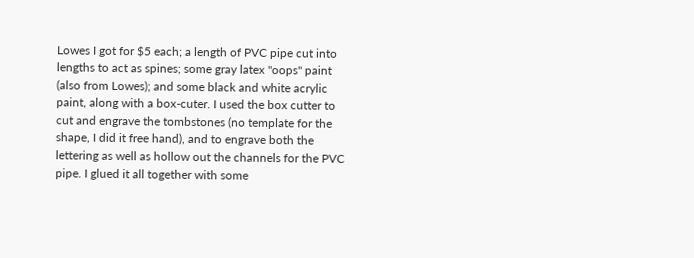Lowes I got for $5 each; a length of PVC pipe cut into lengths to act as spines; some gray latex "oops" paint (also from Lowes); and some black and white acrylic paint, along with a box-cuter. I used the box cutter to cut and engrave the tombstones (no template for the shape, I did it free hand), and to engrave both the lettering as well as hollow out the channels for the PVC pipe. I glued it all together with some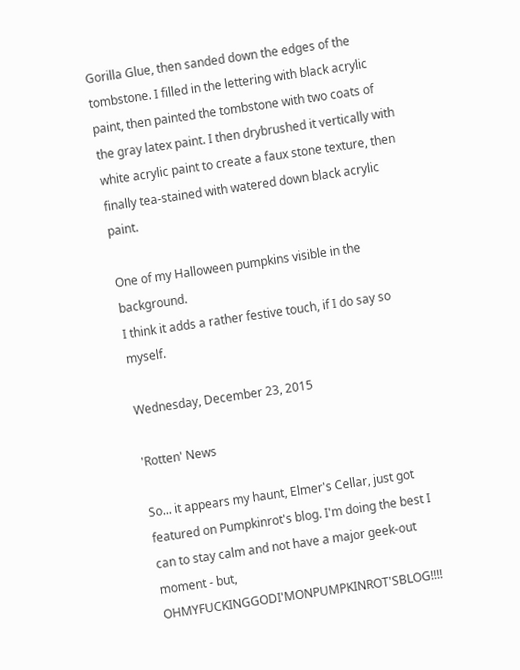Gorilla Glue, then sanded down the edges of the tombstone. I filled in the lettering with black acrylic paint, then painted the tombstone with two coats of the gray latex paint. I then drybrushed it vertically with white acrylic paint to create a faux stone texture, then finally tea-stained with watered down black acrylic paint.

One of my Halloween pumpkins visible in the background.
I think it adds a rather festive touch, if I do say so myself.

Wednesday, December 23, 2015

'Rotten' News

So... it appears my haunt, Elmer's Cellar, just got featured on Pumpkinrot's blog. I'm doing the best I can to stay calm and not have a major geek-out moment - but, OHMYFUCKINGGODI'MONPUMPKINROT'SBLOG!!!!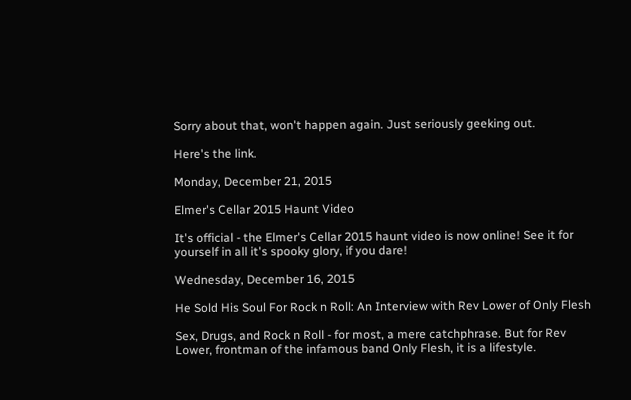Sorry about that, won't happen again. Just seriously geeking out.

Here's the link.

Monday, December 21, 2015

Elmer's Cellar 2015 Haunt Video

It's official - the Elmer's Cellar 2015 haunt video is now online! See it for yourself in all it's spooky glory, if you dare!

Wednesday, December 16, 2015

He Sold His Soul For Rock n Roll: An Interview with Rev Lower of Only Flesh

Sex, Drugs, and Rock n Roll - for most, a mere catchphrase. But for Rev Lower, frontman of the infamous band Only Flesh, it is a lifestyle.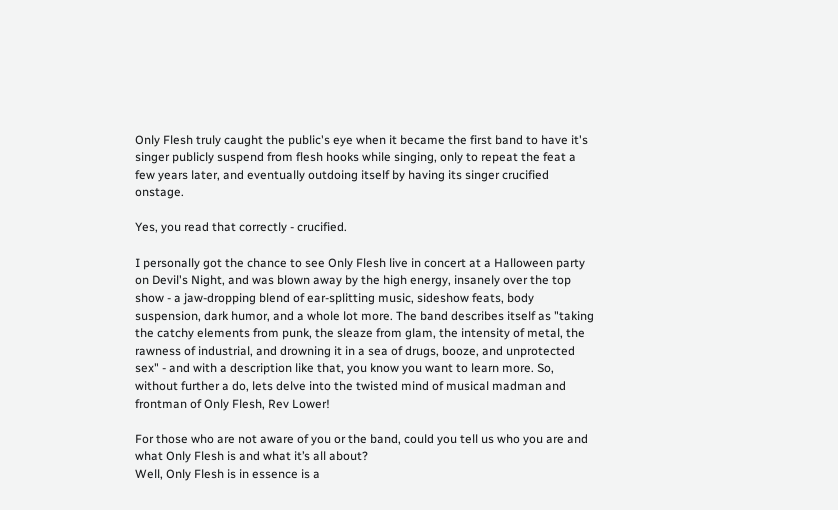Only Flesh truly caught the public's eye when it became the first band to have it's singer publicly suspend from flesh hooks while singing, only to repeat the feat a few years later, and eventually outdoing itself by having its singer crucified onstage.

Yes, you read that correctly - crucified.

I personally got the chance to see Only Flesh live in concert at a Halloween party on Devil's Night, and was blown away by the high energy, insanely over the top show - a jaw-dropping blend of ear-splitting music, sideshow feats, body suspension, dark humor, and a whole lot more. The band describes itself as "taking the catchy elements from punk, the sleaze from glam, the intensity of metal, the rawness of industrial, and drowning it in a sea of drugs, booze, and unprotected sex" - and with a description like that, you know you want to learn more. So, without further a do, lets delve into the twisted mind of musical madman and frontman of Only Flesh, Rev Lower!

For those who are not aware of you or the band, could you tell us who you are and what Only Flesh is and what it’s all about?
Well, Only Flesh is in essence is a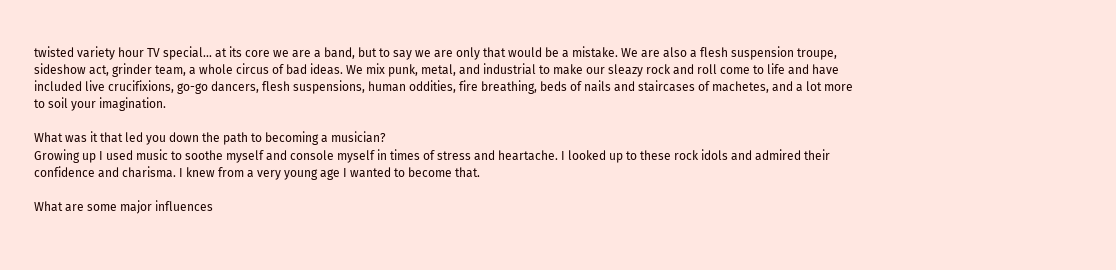twisted variety hour TV special... at its core we are a band, but to say we are only that would be a mistake. We are also a flesh suspension troupe, sideshow act, grinder team, a whole circus of bad ideas. We mix punk, metal, and industrial to make our sleazy rock and roll come to life and have included live crucifixions, go-go dancers, flesh suspensions, human oddities, fire breathing, beds of nails and staircases of machetes, and a lot more to soil your imagination.

What was it that led you down the path to becoming a musician?
Growing up I used music to soothe myself and console myself in times of stress and heartache. I looked up to these rock idols and admired their confidence and charisma. I knew from a very young age I wanted to become that.

What are some major influences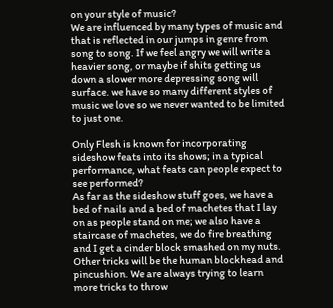on your style of music?
We are influenced by many types of music and that is reflected in our jumps in genre from song to song. If we feel angry we will write a heavier song, or maybe if shits getting us down a slower more depressing song will surface. we have so many different styles of music we love so we never wanted to be limited to just one.

Only Flesh is known for incorporating sideshow feats into its shows; in a typical performance, what feats can people expect to see performed?
As far as the sideshow stuff goes, we have a bed of nails and a bed of machetes that I lay on as people stand on me; we also have a staircase of machetes, we do fire breathing and I get a cinder block smashed on my nuts. Other tricks will be the human blockhead and pincushion. We are always trying to learn more tricks to throw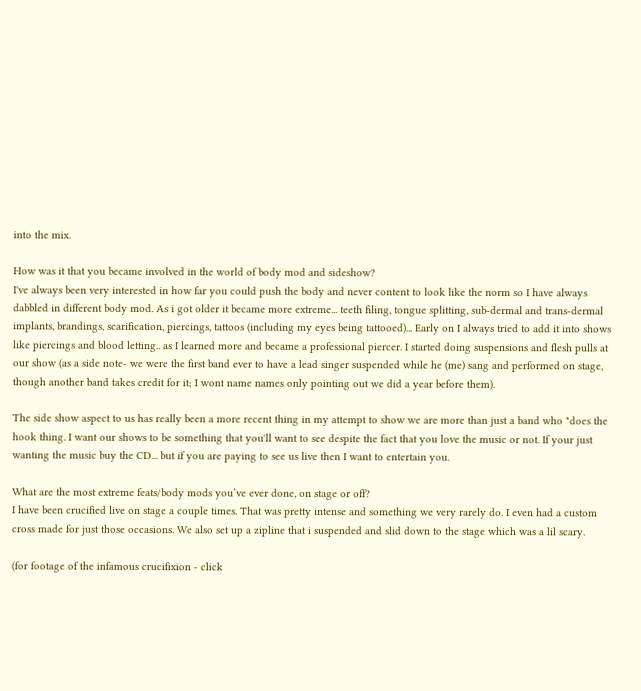into the mix.

How was it that you became involved in the world of body mod and sideshow?
I've always been very interested in how far you could push the body and never content to look like the norm so I have always dabbled in different body mod. As i got older it became more extreme... teeth filing, tongue splitting, sub-dermal and trans-dermal implants, brandings, scarification, piercings, tattoos (including my eyes being tattooed)... Early on I always tried to add it into shows like piercings and blood letting.. as I learned more and became a professional piercer. I started doing suspensions and flesh pulls at our show (as a side note- we were the first band ever to have a lead singer suspended while he (me) sang and performed on stage, though another band takes credit for it; I wont name names only pointing out we did a year before them).

The side show aspect to us has really been a more recent thing in my attempt to show we are more than just a band who "does the hook thing. I want our shows to be something that you'll want to see despite the fact that you love the music or not. If your just wanting the music buy the CD... but if you are paying to see us live then I want to entertain you.

What are the most extreme feats/body mods you’ve ever done, on stage or off?
I have been crucified live on stage a couple times. That was pretty intense and something we very rarely do. I even had a custom cross made for just those occasions. We also set up a zipline that i suspended and slid down to the stage which was a lil scary.

(for footage of the infamous crucifixion - click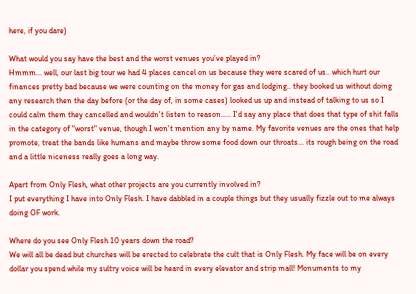here, if you dare)

What would you say have the best and the worst venues you’ve played in?
Hmmm... well, our last big tour we had 4 places cancel on us because they were scared of us.. which hurt our finances pretty bad because we were counting on the money for gas and lodging.. they booked us without doing any research then the day before (or the day of, in some cases) looked us up and instead of talking to us so I could calm them they cancelled and wouldn't listen to reason..... I'd say any place that does that type of shit falls in the category of "worst" venue, though I won't mention any by name. My favorite venues are the ones that help promote, treat the bands like humans and maybe throw some food down our throats... its rough being on the road and a little niceness really goes a long way.

Apart from Only Flesh, what other projects are you currently involved in?
I put everything I have into Only Flesh. I have dabbled in a couple things but they usually fizzle out to me always doing OF work.

Where do you see Only Flesh 10 years down the road?
We will all be dead but churches will be erected to celebrate the cult that is Only Flesh. My face will be on every dollar you spend while my sultry voice will be heard in every elevator and strip mall! Monuments to my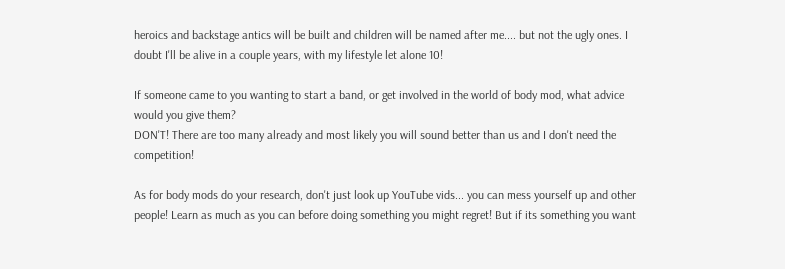heroics and backstage antics will be built and children will be named after me.... but not the ugly ones. I doubt I'll be alive in a couple years, with my lifestyle let alone 10!

If someone came to you wanting to start a band, or get involved in the world of body mod, what advice would you give them?
DON'T! There are too many already and most likely you will sound better than us and I don't need the competition!

As for body mods do your research, don't just look up YouTube vids... you can mess yourself up and other people! Learn as much as you can before doing something you might regret! But if its something you want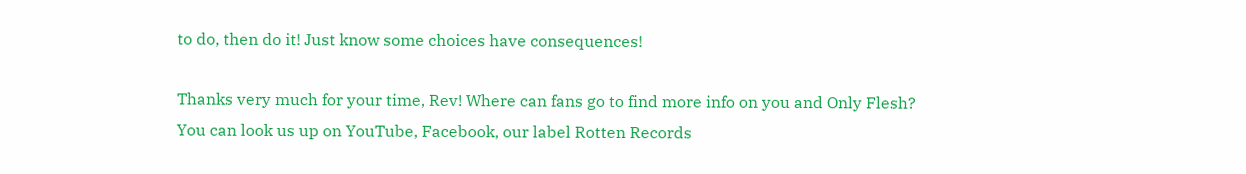to do, then do it! Just know some choices have consequences!

Thanks very much for your time, Rev! Where can fans go to find more info on you and Only Flesh?
You can look us up on YouTube, Facebook, our label Rotten Records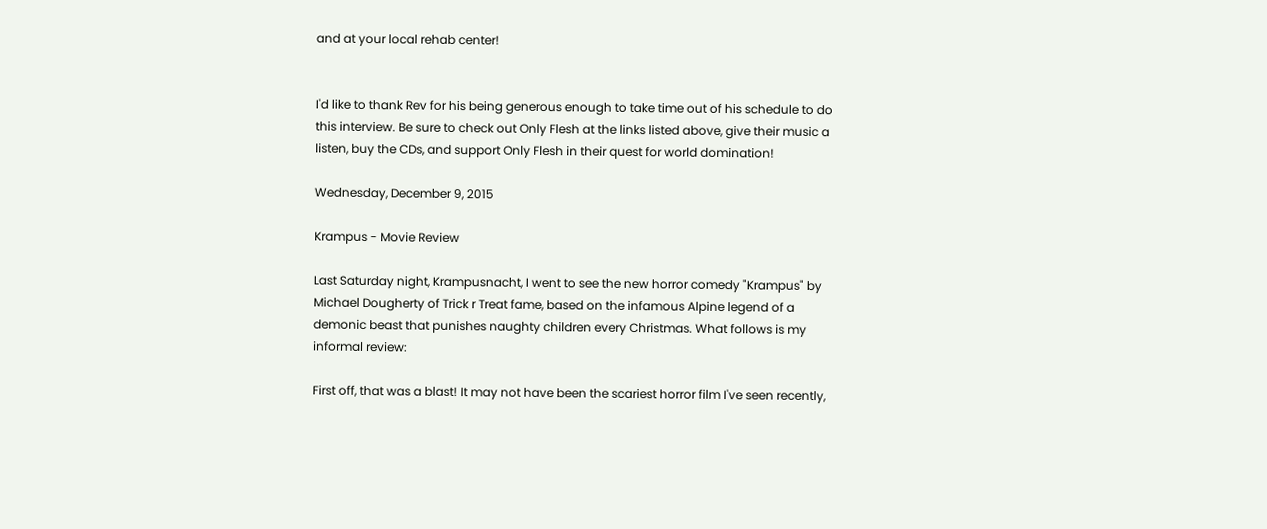and at your local rehab center!


I'd like to thank Rev for his being generous enough to take time out of his schedule to do this interview. Be sure to check out Only Flesh at the links listed above, give their music a listen, buy the CDs, and support Only Flesh in their quest for world domination!

Wednesday, December 9, 2015

Krampus - Movie Review

Last Saturday night, Krampusnacht, I went to see the new horror comedy "Krampus" by Michael Dougherty of Trick r Treat fame, based on the infamous Alpine legend of a demonic beast that punishes naughty children every Christmas. What follows is my informal review:

First off, that was a blast! It may not have been the scariest horror film I've seen recently,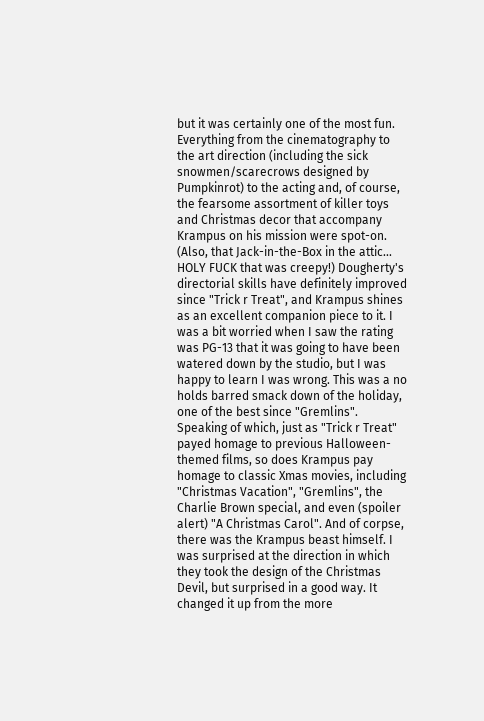but it was certainly one of the most fun. Everything from the cinematography to the art direction (including the sick snowmen/scarecrows designed by Pumpkinrot) to the acting and, of course, the fearsome assortment of killer toys and Christmas decor that accompany Krampus on his mission were spot-on. (Also, that Jack-in-the-Box in the attic... HOLY FUCK that was creepy!) Dougherty's directorial skills have definitely improved since "Trick r Treat", and Krampus shines as an excellent companion piece to it. I was a bit worried when I saw the rating was PG-13 that it was going to have been watered down by the studio, but I was happy to learn I was wrong. This was a no holds barred smack down of the holiday, one of the best since "Gremlins". Speaking of which, just as "Trick r Treat" payed homage to previous Halloween-themed films, so does Krampus pay homage to classic Xmas movies, including "Christmas Vacation", "Gremlins", the Charlie Brown special, and even (spoiler alert) "A Christmas Carol". And of corpse, there was the Krampus beast himself. I was surprised at the direction in which they took the design of the Christmas Devil, but surprised in a good way. It changed it up from the more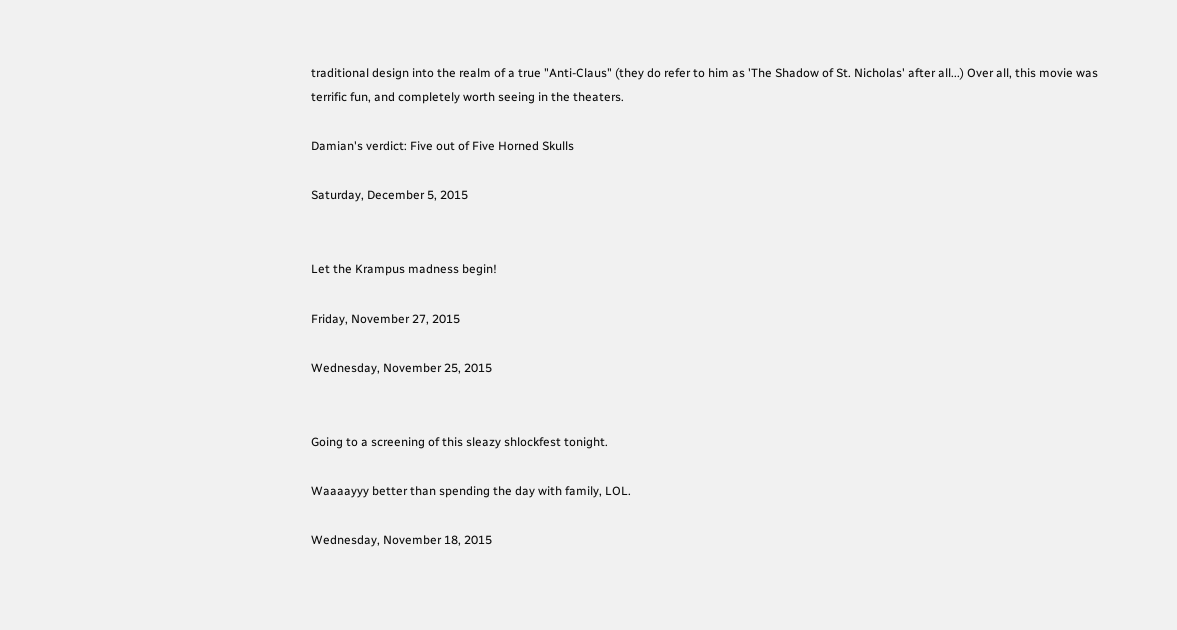traditional design into the realm of a true "Anti-Claus" (they do refer to him as 'The Shadow of St. Nicholas' after all...) Over all, this movie was terrific fun, and completely worth seeing in the theaters.

Damian's verdict: Five out of Five Horned Skulls

Saturday, December 5, 2015


Let the Krampus madness begin!

Friday, November 27, 2015

Wednesday, November 25, 2015


Going to a screening of this sleazy shlockfest tonight.

Waaaayyy better than spending the day with family, LOL.

Wednesday, November 18, 2015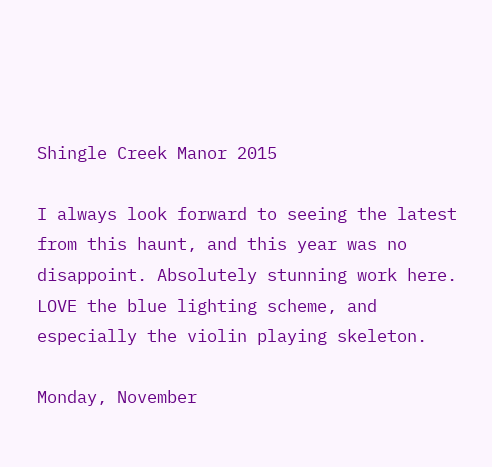Shingle Creek Manor 2015

I always look forward to seeing the latest from this haunt, and this year was no disappoint. Absolutely stunning work here. LOVE the blue lighting scheme, and especially the violin playing skeleton.

Monday, November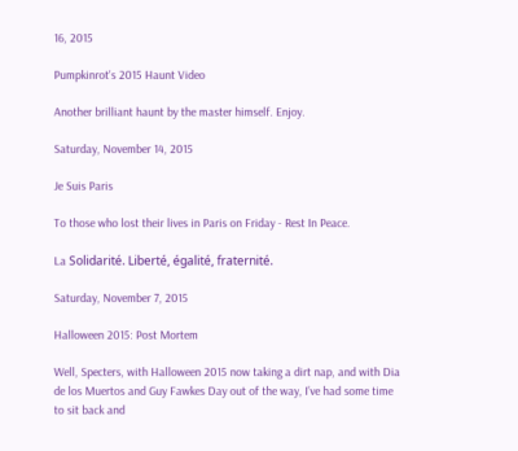16, 2015

Pumpkinrot's 2015 Haunt Video

Another brilliant haunt by the master himself. Enjoy.

Saturday, November 14, 2015

Je Suis Paris

To those who lost their lives in Paris on Friday - Rest In Peace.

La Solidarité. Liberté, égalité, fraternité.

Saturday, November 7, 2015

Halloween 2015: Post Mortem

Well, Specters, with Halloween 2015 now taking a dirt nap, and with Dia de los Muertos and Guy Fawkes Day out of the way, I’ve had some time to sit back and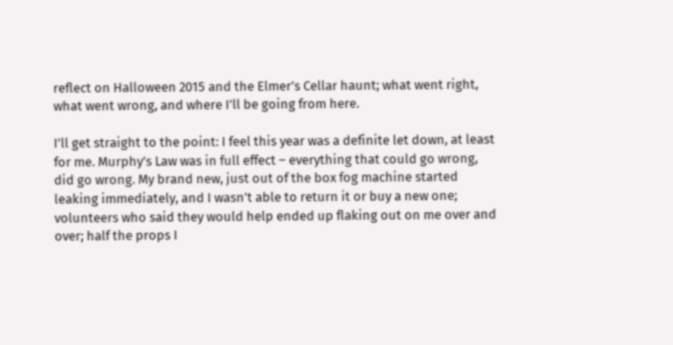reflect on Halloween 2015 and the Elmer’s Cellar haunt; what went right, what went wrong, and where I’ll be going from here.

I’ll get straight to the point: I feel this year was a definite let down, at least for me. Murphy’s Law was in full effect – everything that could go wrong, did go wrong. My brand new, just out of the box fog machine started leaking immediately, and I wasn’t able to return it or buy a new one; volunteers who said they would help ended up flaking out on me over and over; half the props I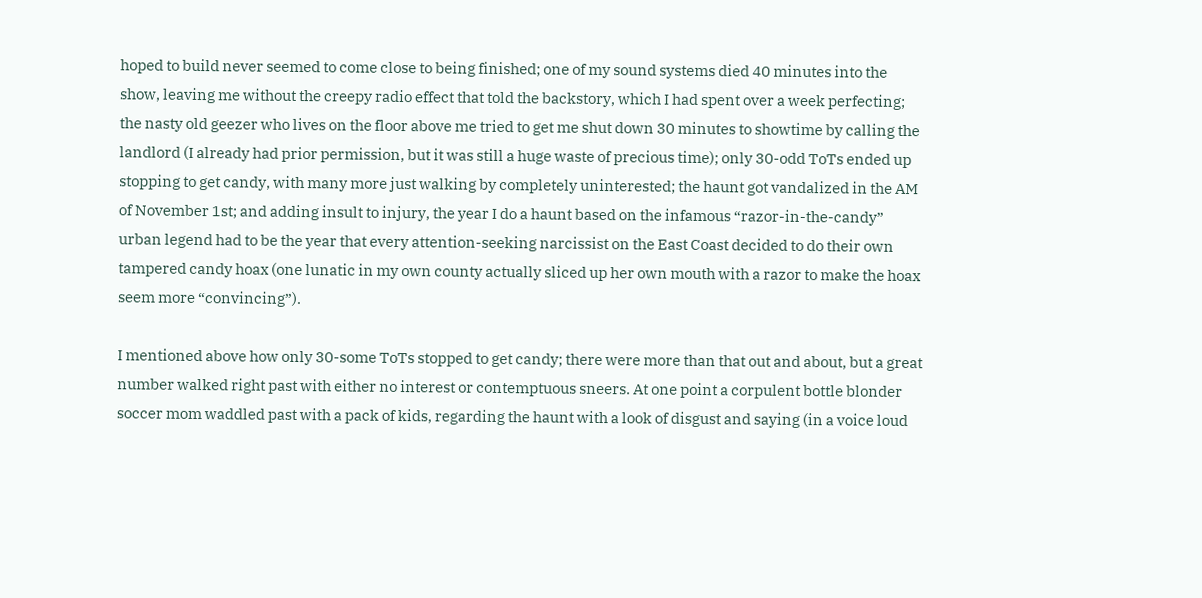hoped to build never seemed to come close to being finished; one of my sound systems died 40 minutes into the show, leaving me without the creepy radio effect that told the backstory, which I had spent over a week perfecting; the nasty old geezer who lives on the floor above me tried to get me shut down 30 minutes to showtime by calling the landlord (I already had prior permission, but it was still a huge waste of precious time); only 30-odd ToTs ended up stopping to get candy, with many more just walking by completely uninterested; the haunt got vandalized in the AM of November 1st; and adding insult to injury, the year I do a haunt based on the infamous “razor-in-the-candy” urban legend had to be the year that every attention-seeking narcissist on the East Coast decided to do their own tampered candy hoax (one lunatic in my own county actually sliced up her own mouth with a razor to make the hoax seem more “convincing”).

I mentioned above how only 30-some ToTs stopped to get candy; there were more than that out and about, but a great number walked right past with either no interest or contemptuous sneers. At one point a corpulent bottle blonder soccer mom waddled past with a pack of kids, regarding the haunt with a look of disgust and saying (in a voice loud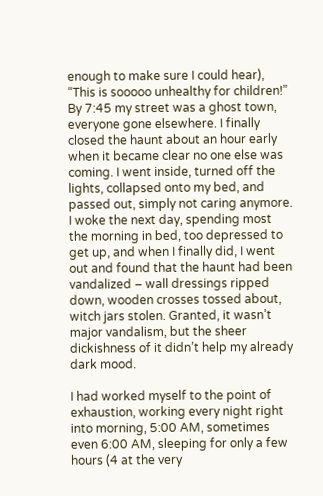enough to make sure I could hear), “This is sooooo unhealthy for children!” By 7:45 my street was a ghost town, everyone gone elsewhere. I finally closed the haunt about an hour early when it became clear no one else was coming. I went inside, turned off the lights, collapsed onto my bed, and passed out, simply not caring anymore. I woke the next day, spending most the morning in bed, too depressed to get up, and when I finally did, I went out and found that the haunt had been vandalized – wall dressings ripped down, wooden crosses tossed about, witch jars stolen. Granted, it wasn’t major vandalism, but the sheer dickishness of it didn’t help my already dark mood.

I had worked myself to the point of exhaustion, working every night right into morning, 5:00 AM, sometimes even 6:00 AM, sleeping for only a few hours (4 at the very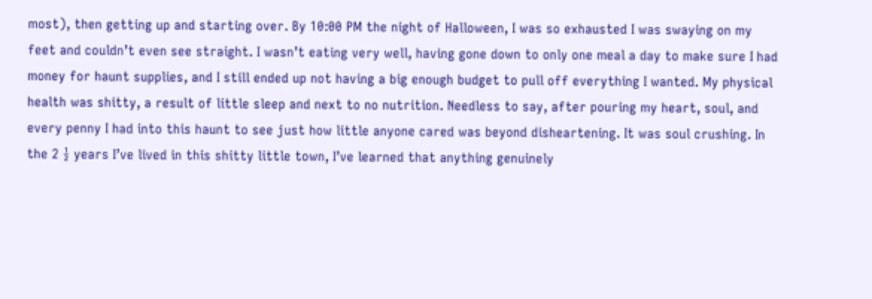most), then getting up and starting over. By 10:00 PM the night of Halloween, I was so exhausted I was swaying on my feet and couldn’t even see straight. I wasn’t eating very well, having gone down to only one meal a day to make sure I had money for haunt supplies, and I still ended up not having a big enough budget to pull off everything I wanted. My physical health was shitty, a result of little sleep and next to no nutrition. Needless to say, after pouring my heart, soul, and every penny I had into this haunt to see just how little anyone cared was beyond disheartening. It was soul crushing. In the 2 ½ years I’ve lived in this shitty little town, I’ve learned that anything genuinely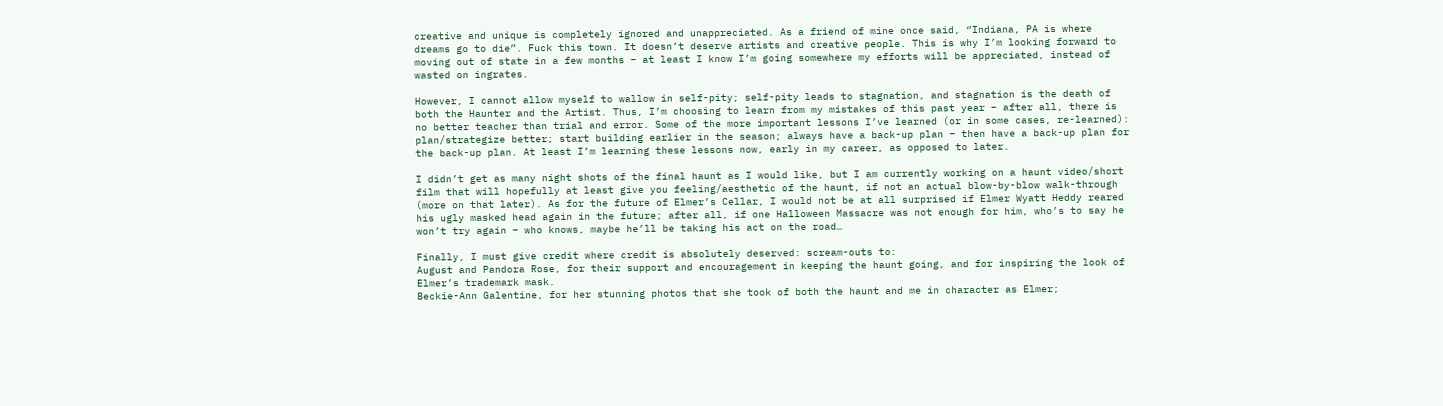creative and unique is completely ignored and unappreciated. As a friend of mine once said, “Indiana, PA is where dreams go to die”. Fuck this town. It doesn’t deserve artists and creative people. This is why I’m looking forward to moving out of state in a few months – at least I know I’m going somewhere my efforts will be appreciated, instead of wasted on ingrates.

However, I cannot allow myself to wallow in self-pity; self-pity leads to stagnation, and stagnation is the death of both the Haunter and the Artist. Thus, I’m choosing to learn from my mistakes of this past year – after all, there is no better teacher than trial and error. Some of the more important lessons I’ve learned (or in some cases, re-learned): plan/strategize better; start building earlier in the season; always have a back-up plan – then have a back-up plan for the back-up plan. At least I’m learning these lessons now, early in my career, as opposed to later.

I didn’t get as many night shots of the final haunt as I would like, but I am currently working on a haunt video/short film that will hopefully at least give you feeling/aesthetic of the haunt, if not an actual blow-by-blow walk-through (more on that later). As for the future of Elmer’s Cellar, I would not be at all surprised if Elmer Wyatt Heddy reared his ugly masked head again in the future; after all, if one Halloween Massacre was not enough for him, who’s to say he won’t try again – who knows, maybe he’ll be taking his act on the road…

Finally, I must give credit where credit is absolutely deserved: scream-outs to:
August and Pandora Rose, for their support and encouragement in keeping the haunt going, and for inspiring the look of Elmer’s trademark mask.
Beckie-Ann Galentine, for her stunning photos that she took of both the haunt and me in character as Elmer;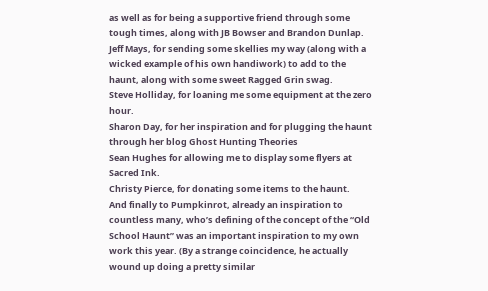as well as for being a supportive friend through some tough times, along with JB Bowser and Brandon Dunlap.
Jeff Mays, for sending some skellies my way (along with a wicked example of his own handiwork) to add to the haunt, along with some sweet Ragged Grin swag.
Steve Holliday, for loaning me some equipment at the zero hour.
Sharon Day, for her inspiration and for plugging the haunt through her blog Ghost Hunting Theories
Sean Hughes for allowing me to display some flyers at Sacred Ink.
Christy Pierce, for donating some items to the haunt.
And finally to Pumpkinrot, already an inspiration to countless many, who’s defining of the concept of the “Old School Haunt” was an important inspiration to my own work this year. (By a strange coincidence, he actually wound up doing a pretty similar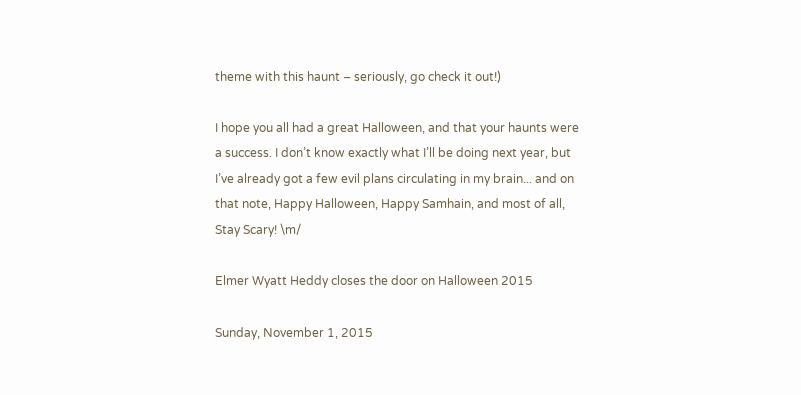theme with this haunt – seriously, go check it out!)

I hope you all had a great Halloween, and that your haunts were a success. I don’t know exactly what I’ll be doing next year, but I’ve already got a few evil plans circulating in my brain... and on that note, Happy Halloween, Happy Samhain, and most of all, Stay Scary! \m/

Elmer Wyatt Heddy closes the door on Halloween 2015

Sunday, November 1, 2015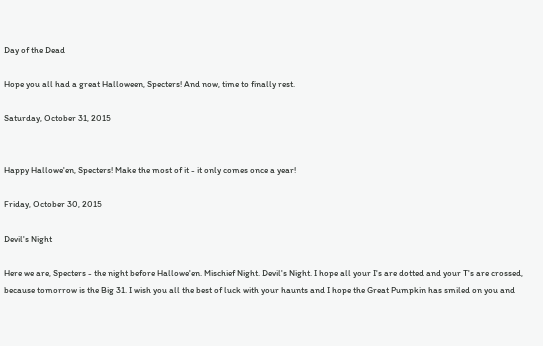Day of the Dead

Hope you all had a great Halloween, Specters! And now, time to finally rest.

Saturday, October 31, 2015


Happy Hallowe'en, Specters! Make the most of it - it only comes once a year!

Friday, October 30, 2015

Devil's Night

Here we are, Specters - the night before Hallowe'en. Mischief Night. Devil's Night. I hope all your I's are dotted and your T's are crossed, because tomorrow is the Big 31. I wish you all the best of luck with your haunts and I hope the Great Pumpkin has smiled on you and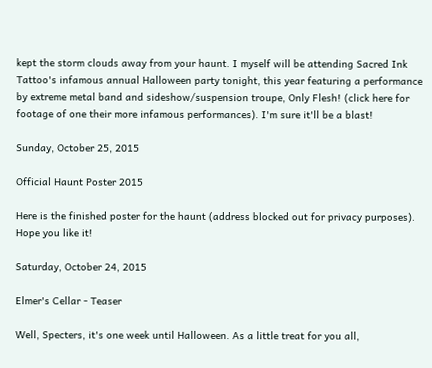kept the storm clouds away from your haunt. I myself will be attending Sacred Ink Tattoo's infamous annual Halloween party tonight, this year featuring a performance by extreme metal band and sideshow/suspension troupe, Only Flesh! (click here for footage of one their more infamous performances). I'm sure it'll be a blast!

Sunday, October 25, 2015

Official Haunt Poster 2015

Here is the finished poster for the haunt (address blocked out for privacy purposes). Hope you like it!

Saturday, October 24, 2015

Elmer's Cellar - Teaser

Well, Specters, it's one week until Halloween. As a little treat for you all,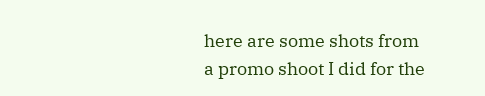here are some shots from a promo shoot I did for the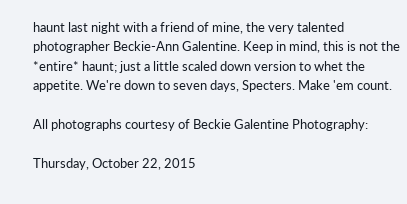haunt last night with a friend of mine, the very talented photographer Beckie-Ann Galentine. Keep in mind, this is not the *entire* haunt; just a little scaled down version to whet the appetite. We're down to seven days, Specters. Make 'em count.

All photographs courtesy of Beckie Galentine Photography:

Thursday, October 22, 2015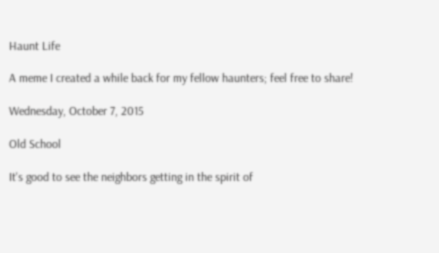Haunt Life

A meme I created a while back for my fellow haunters; feel free to share!

Wednesday, October 7, 2015

Old School

It's good to see the neighbors getting in the spirit of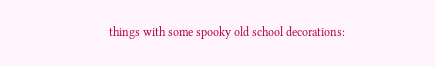things with some spooky old school decorations: